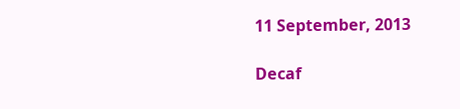11 September, 2013

Decaf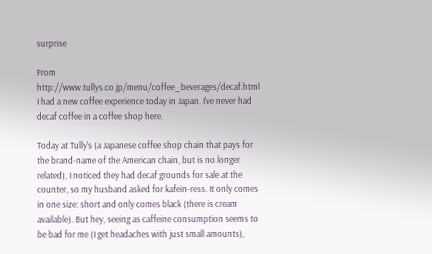surprise

From http://www.tullys.co.jp/menu/coffee_beverages/decaf.html
I had a new coffee experience today in Japan. I've never had decaf coffee in a coffee shop here.

Today at Tully's (a Japanese coffee shop chain that pays for the brand-name of the American chain, but is no longer related), I noticed they had decaf grounds for sale at the counter, so my husband asked for kafein-ress. It only comes in one size: short and only comes black (there is cream available). But hey, seeing as caffeine consumption seems to be bad for me (I get headaches with just small amounts),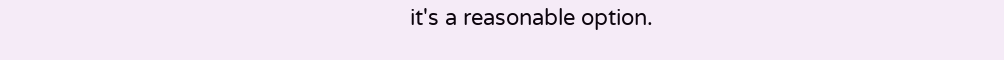it's a reasonable option.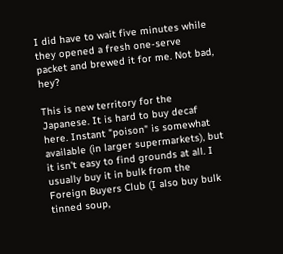I did have to wait five minutes while they opened a fresh one-serve packet and brewed it for me. Not bad, hey?

This is new territory for the Japanese. It is hard to buy decaf here. Instant "poison" is somewhat available (in larger supermarkets), but it isn't easy to find grounds at all. I usually buy it in bulk from the Foreign Buyers Club (I also buy bulk tinned soup,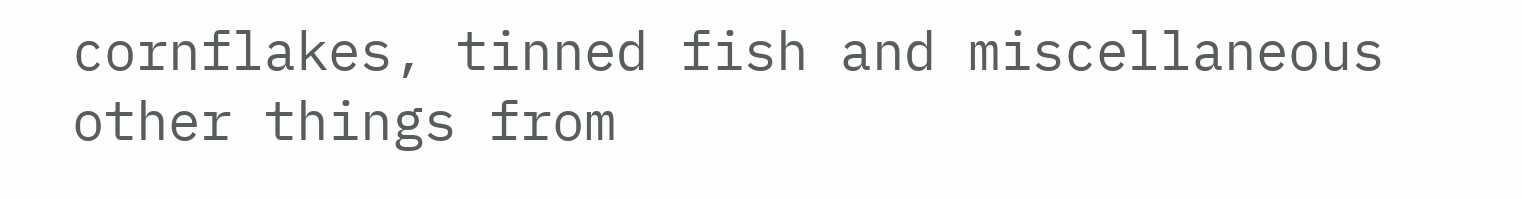cornflakes, tinned fish and miscellaneous other things from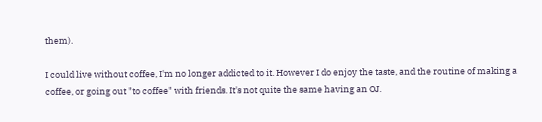them).

I could live without coffee, I'm no longer addicted to it. However I do enjoy the taste, and the routine of making a coffee, or going out "to coffee" with friends. It's not quite the same having an OJ.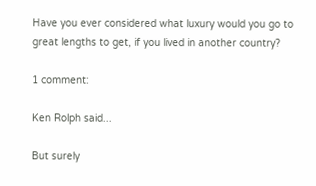Have you ever considered what luxury would you go to great lengths to get, if you lived in another country?

1 comment:

Ken Rolph said...

But surely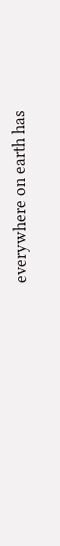everywhere on earth has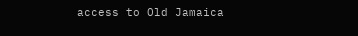access to Old Jamaica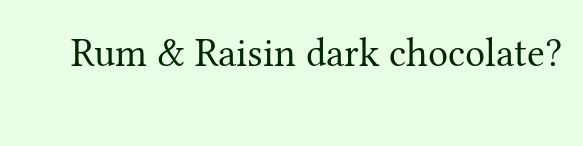Rum & Raisin dark chocolate?